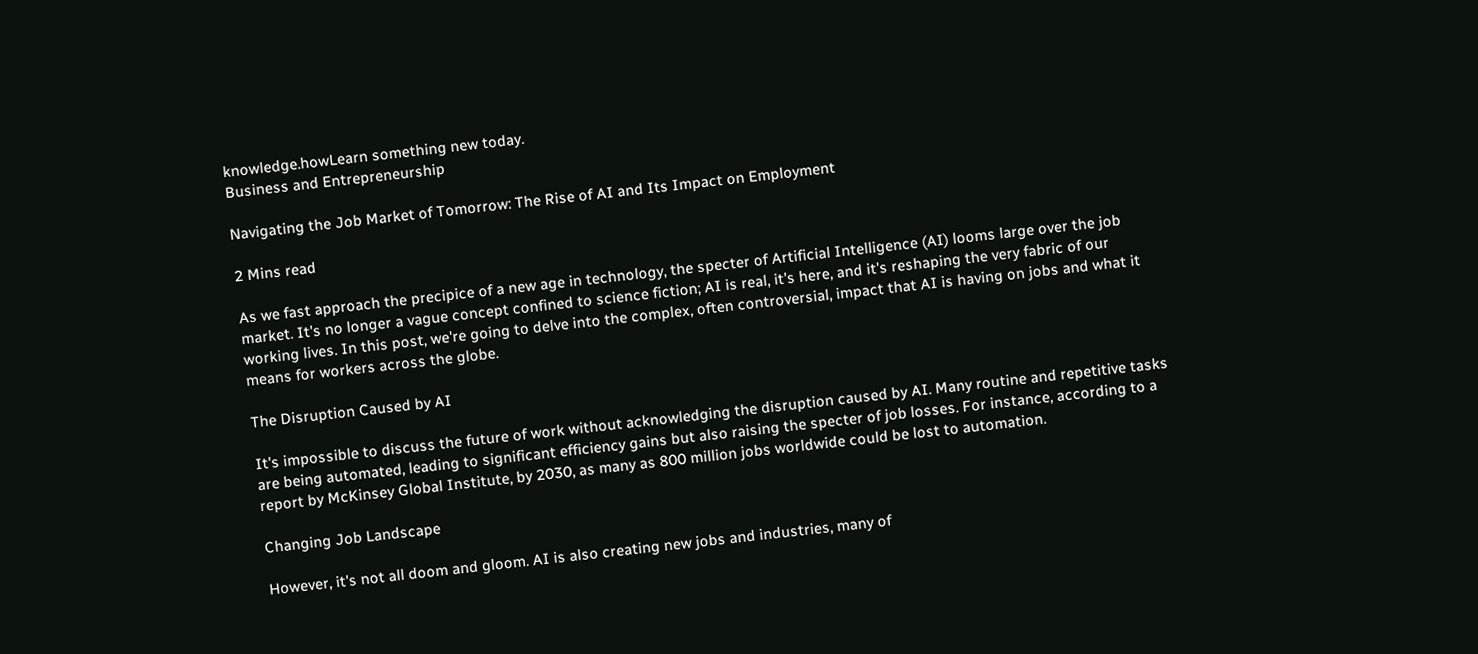knowledge.howLearn something new today.
Business and Entrepreneurship

Navigating the Job Market of Tomorrow: The Rise of AI and Its Impact on Employment

2 Mins read

As we fast approach the precipice of a new age in technology, the specter of Artificial Intelligence (AI) looms large over the job market. It's no longer a vague concept confined to science fiction; AI is real, it's here, and it's reshaping the very fabric of our working lives. In this post, we're going to delve into the complex, often controversial, impact that AI is having on jobs and what it means for workers across the globe.

The Disruption Caused by AI

It's impossible to discuss the future of work without acknowledging the disruption caused by AI. Many routine and repetitive tasks are being automated, leading to significant efficiency gains but also raising the specter of job losses. For instance, according to a report by McKinsey Global Institute, by 2030, as many as 800 million jobs worldwide could be lost to automation.

Changing Job Landscape

However, it's not all doom and gloom. AI is also creating new jobs and industries, many of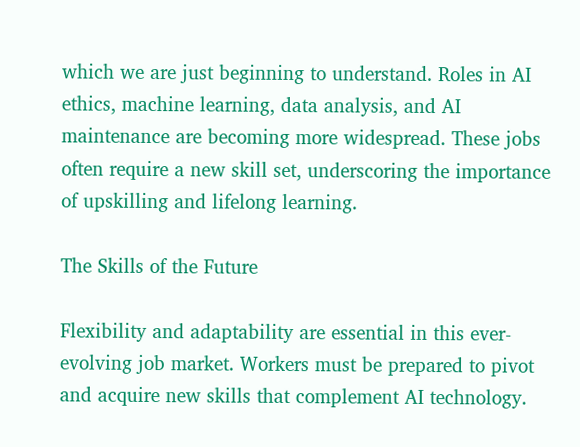which we are just beginning to understand. Roles in AI ethics, machine learning, data analysis, and AI maintenance are becoming more widespread. These jobs often require a new skill set, underscoring the importance of upskilling and lifelong learning.

The Skills of the Future

Flexibility and adaptability are essential in this ever-evolving job market. Workers must be prepared to pivot and acquire new skills that complement AI technology.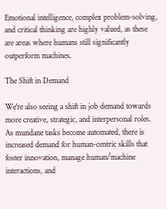Emotional intelligence, complex problem-solving, and critical thinking are highly valued, as these are areas where humans still significantly outperform machines.

The Shift in Demand

We're also seeing a shift in job demand towards more creative, strategic, and interpersonal roles. As mundane tasks become automated, there is increased demand for human-centric skills that foster innovation, manage human/machine interactions, and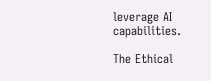leverage AI capabilities.

The Ethical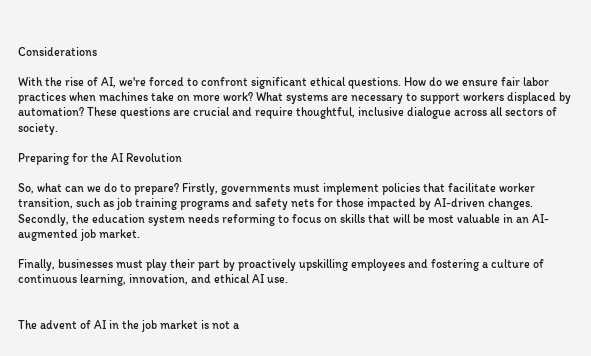Considerations

With the rise of AI, we're forced to confront significant ethical questions. How do we ensure fair labor practices when machines take on more work? What systems are necessary to support workers displaced by automation? These questions are crucial and require thoughtful, inclusive dialogue across all sectors of society.

Preparing for the AI Revolution

So, what can we do to prepare? Firstly, governments must implement policies that facilitate worker transition, such as job training programs and safety nets for those impacted by AI-driven changes. Secondly, the education system needs reforming to focus on skills that will be most valuable in an AI-augmented job market.

Finally, businesses must play their part by proactively upskilling employees and fostering a culture of continuous learning, innovation, and ethical AI use.


The advent of AI in the job market is not a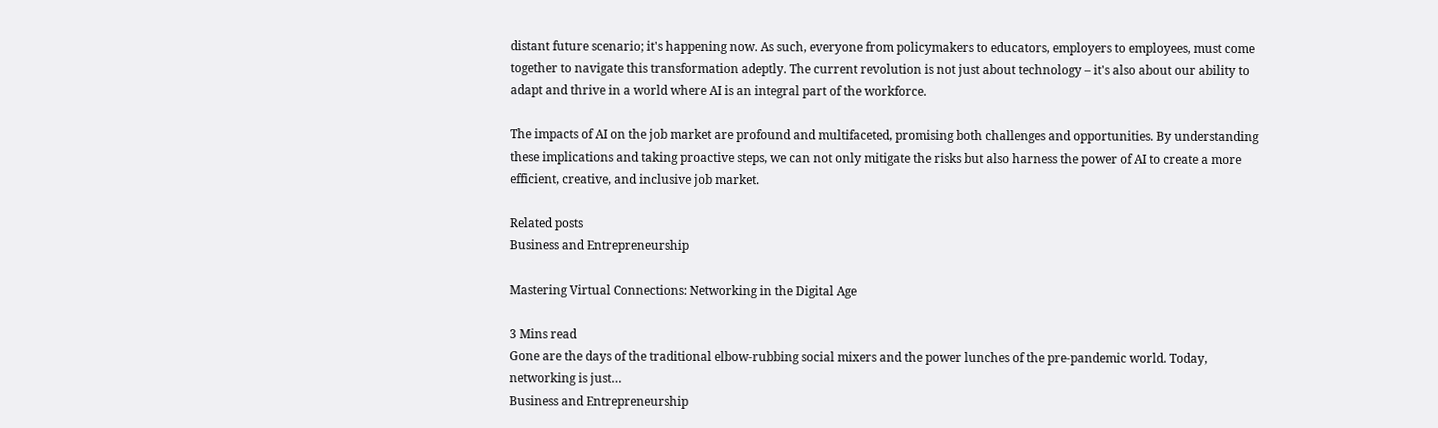distant future scenario; it's happening now. As such, everyone from policymakers to educators, employers to employees, must come together to navigate this transformation adeptly. The current revolution is not just about technology – it's also about our ability to adapt and thrive in a world where AI is an integral part of the workforce.

The impacts of AI on the job market are profound and multifaceted, promising both challenges and opportunities. By understanding these implications and taking proactive steps, we can not only mitigate the risks but also harness the power of AI to create a more efficient, creative, and inclusive job market.

Related posts
Business and Entrepreneurship

Mastering Virtual Connections: Networking in the Digital Age

3 Mins read
Gone are the days of the traditional elbow-rubbing social mixers and the power lunches of the pre-pandemic world. Today, networking is just…
Business and Entrepreneurship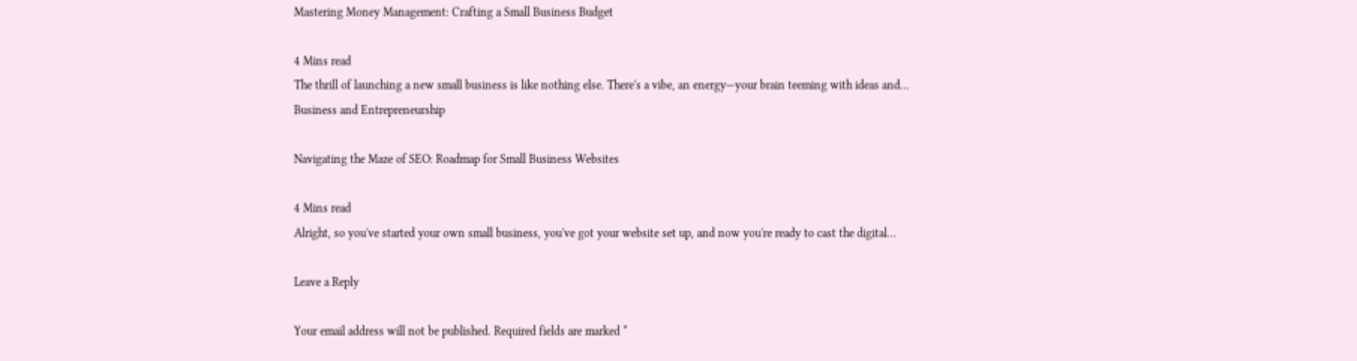Mastering Money Management: Crafting a Small Business Budget

4 Mins read
The thrill of launching a new small business is like nothing else. There's a vibe, an energy—your brain teeming with ideas and…
Business and Entrepreneurship

Navigating the Maze of SEO: Roadmap for Small Business Websites

4 Mins read
Alright, so you've started your own small business, you've got your website set up, and now you're ready to cast the digital…

Leave a Reply

Your email address will not be published. Required fields are marked *